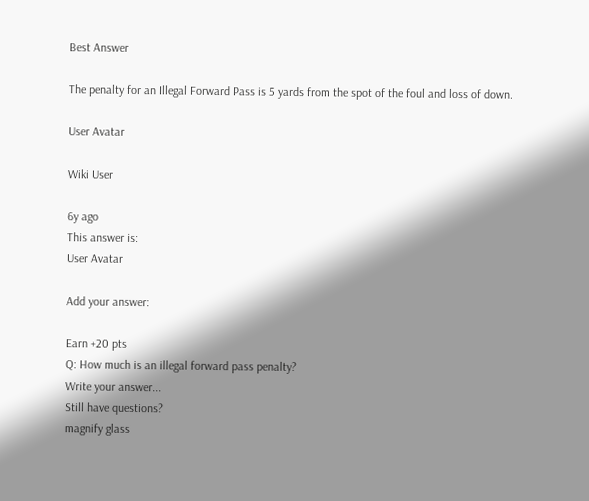Best Answer

The penalty for an Illegal Forward Pass is 5 yards from the spot of the foul and loss of down.

User Avatar

Wiki User

6y ago
This answer is:
User Avatar

Add your answer:

Earn +20 pts
Q: How much is an illegal forward pass penalty?
Write your answer...
Still have questions?
magnify glass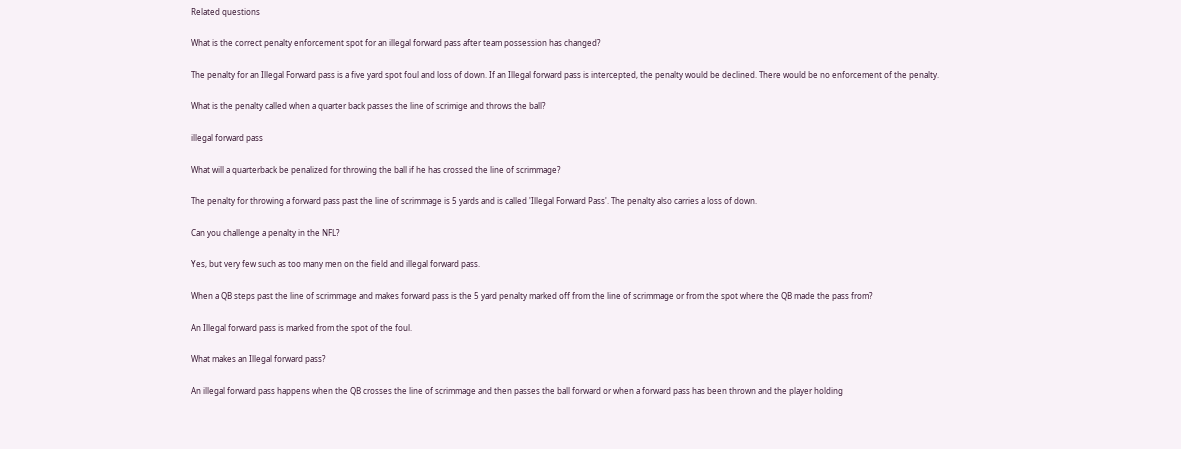Related questions

What is the correct penalty enforcement spot for an illegal forward pass after team possession has changed?

The penalty for an Illegal Forward pass is a five yard spot foul and loss of down. If an Illegal forward pass is intercepted, the penalty would be declined. There would be no enforcement of the penalty.

What is the penalty called when a quarter back passes the line of scrimige and throws the ball?

illegal forward pass

What will a quarterback be penalized for throwing the ball if he has crossed the line of scrimmage?

The penalty for throwing a forward pass past the line of scrimmage is 5 yards and is called 'Illegal Forward Pass'. The penalty also carries a loss of down.

Can you challenge a penalty in the NFL?

Yes, but very few such as too many men on the field and illegal forward pass.

When a QB steps past the line of scrimmage and makes forward pass is the 5 yard penalty marked off from the line of scrimmage or from the spot where the QB made the pass from?

An Illegal forward pass is marked from the spot of the foul.

What makes an Illegal forward pass?

An illegal forward pass happens when the QB crosses the line of scrimmage and then passes the ball forward or when a forward pass has been thrown and the player holding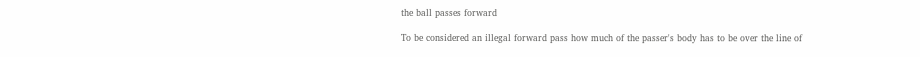the ball passes forward

To be considered an illegal forward pass how much of the passer's body has to be over the line of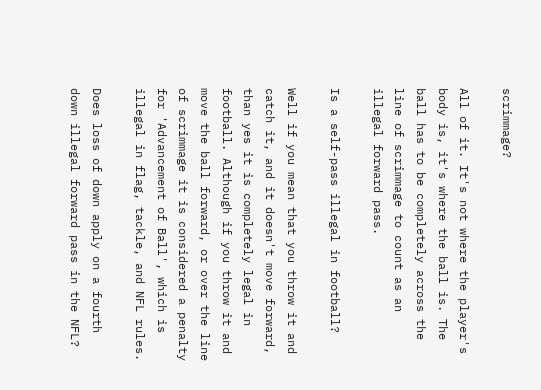scrimmage?

All of it. It's not where the player's body is, it's where the ball is. The ball has to be completely across the line of scrimmage to count as an illegal forward pass.

Is a self-pass illegal in football?

Well if you mean that you throw it and catch it, and it doesn't move forward, than yes it is completely legal in football. Although if you throw it and move the ball forward, or over the line of scrimmage it is considered a penalty for 'Advancement of Ball', which is illegal in flag, tackle, and NFL rules.

Does loss of down apply on a fourth down illegal forward pass in the NFL?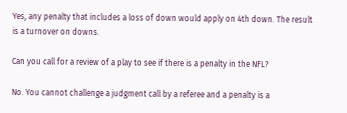Yes, any penalty that includes a loss of down would apply on 4th down. The result is a turnover on downs.

Can you call for a review of a play to see if there is a penalty in the NFL?

No. You cannot challenge a judgment call by a referee and a penalty is a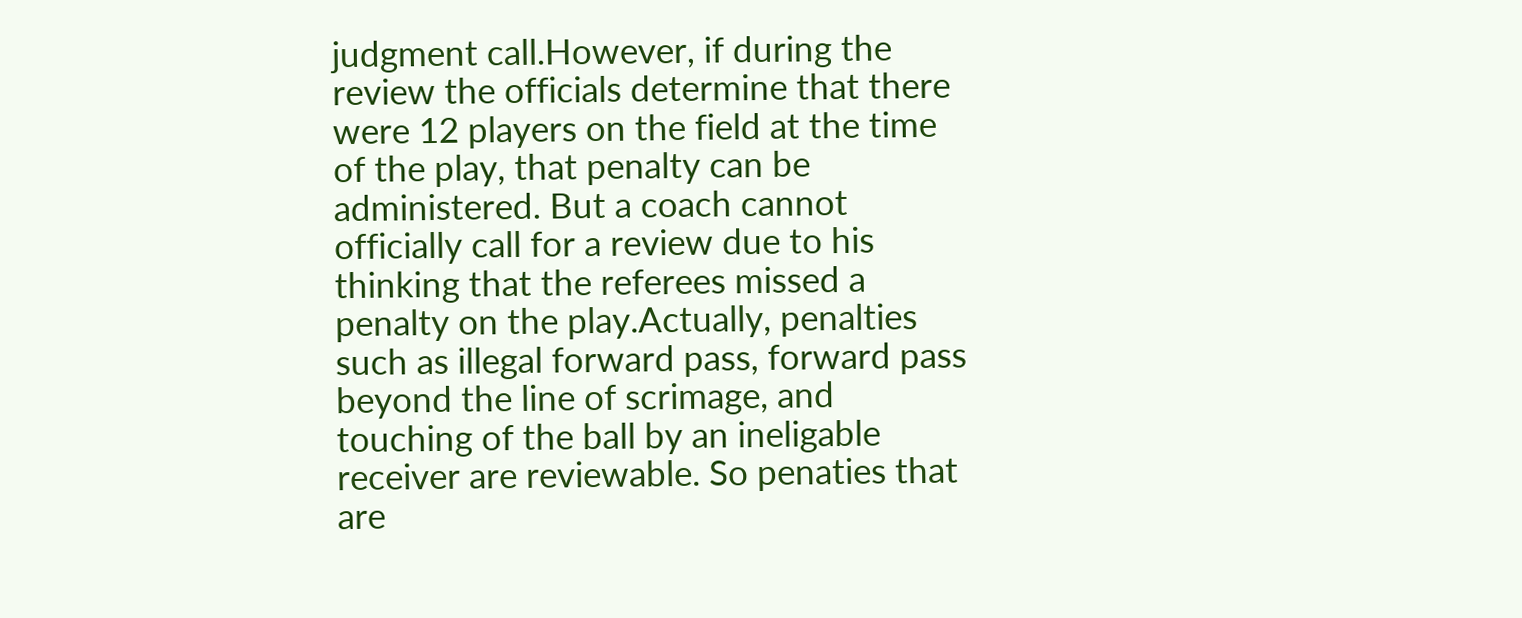judgment call.However, if during the review the officials determine that there were 12 players on the field at the time of the play, that penalty can be administered. But a coach cannot officially call for a review due to his thinking that the referees missed a penalty on the play.Actually, penalties such as illegal forward pass, forward pass beyond the line of scrimage, and touching of the ball by an ineligable receiver are reviewable. So penaties that are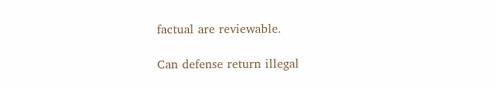factual are reviewable.

Can defense return illegal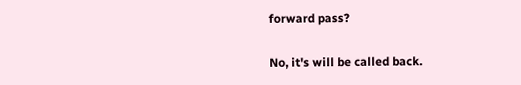forward pass?

No, it's will be called back.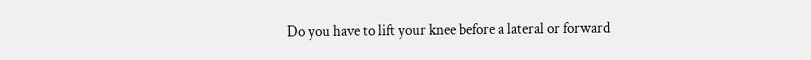Do you have to lift your knee before a lateral or forward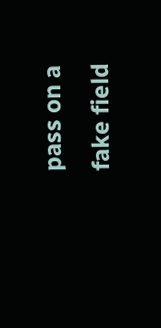pass on a fake field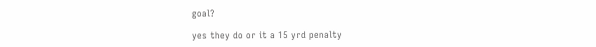goal?

yes they do or it a 15 yrd penalty